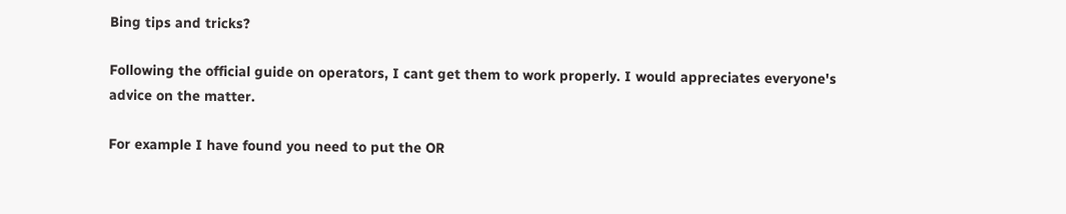Bing tips and tricks?

Following the official guide on operators, I cant get them to work properly. I would appreciates everyone's advice on the matter.

For example I have found you need to put the OR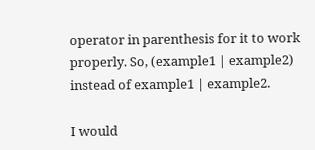operator in parenthesis for it to work properly. So, (example1 | example2) instead of example1 | example2.

I would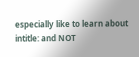especially like to learn about intitle: and NOT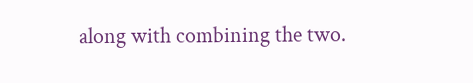along with combining the two.